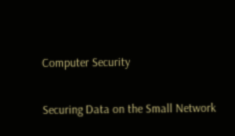Computer Security

Securing Data on the Small Network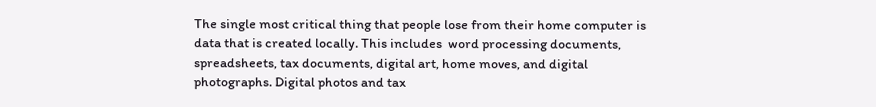The single most critical thing that people lose from their home computer is data that is created locally. This includes  word processing documents, spreadsheets, tax documents, digital art, home moves, and digital photographs. Digital photos and tax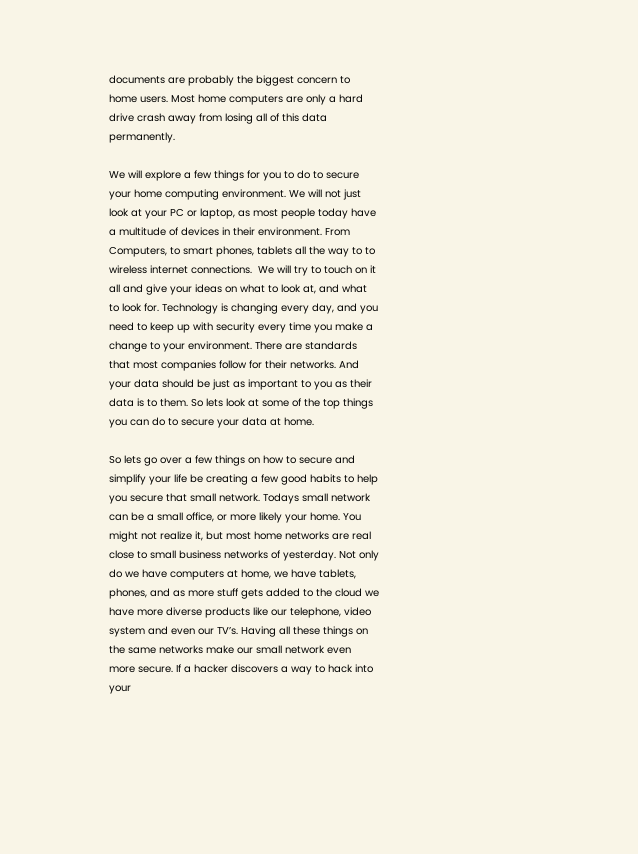documents are probably the biggest concern to home users. Most home computers are only a hard drive crash away from losing all of this data permanently.

We will explore a few things for you to do to secure your home computing environment. We will not just look at your PC or laptop, as most people today have a multitude of devices in their environment. From Computers, to smart phones, tablets all the way to to wireless internet connections.  We will try to touch on it all and give your ideas on what to look at, and what to look for. Technology is changing every day, and you need to keep up with security every time you make a change to your environment. There are standards that most companies follow for their networks. And your data should be just as important to you as their data is to them. So lets look at some of the top things you can do to secure your data at home.

So lets go over a few things on how to secure and simplify your life be creating a few good habits to help you secure that small network. Todays small network can be a small office, or more likely your home. You might not realize it, but most home networks are real close to small business networks of yesterday. Not only do we have computers at home, we have tablets, phones, and as more stuff gets added to the cloud we have more diverse products like our telephone, video system and even our TV’s. Having all these things on the same networks make our small network even more secure. If a hacker discovers a way to hack into your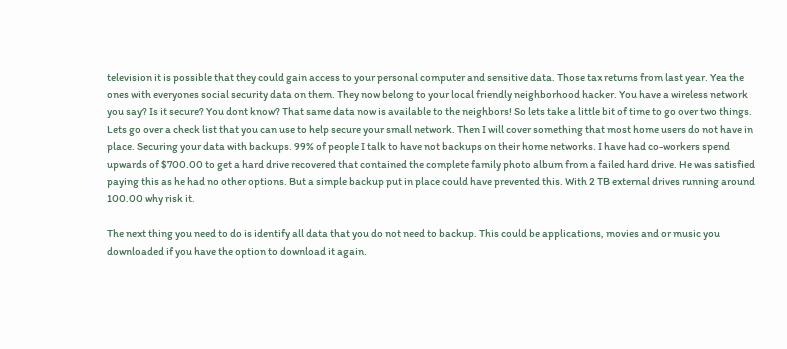television it is possible that they could gain access to your personal computer and sensitive data. Those tax returns from last year. Yea the ones with everyones social security data on them. They now belong to your local friendly neighborhood hacker. You have a wireless network you say? Is it secure? You dont know? That same data now is available to the neighbors! So lets take a little bit of time to go over two things. Lets go over a check list that you can use to help secure your small network. Then I will cover something that most home users do not have in place. Securing your data with backups. 99% of people I talk to have not backups on their home networks. I have had co-workers spend upwards of $700.00 to get a hard drive recovered that contained the complete family photo album from a failed hard drive. He was satisfied paying this as he had no other options. But a simple backup put in place could have prevented this. With 2 TB external drives running around 100.00 why risk it.

The next thing you need to do is identify all data that you do not need to backup. This could be applications, movies and or music you downloaded if you have the option to download it again.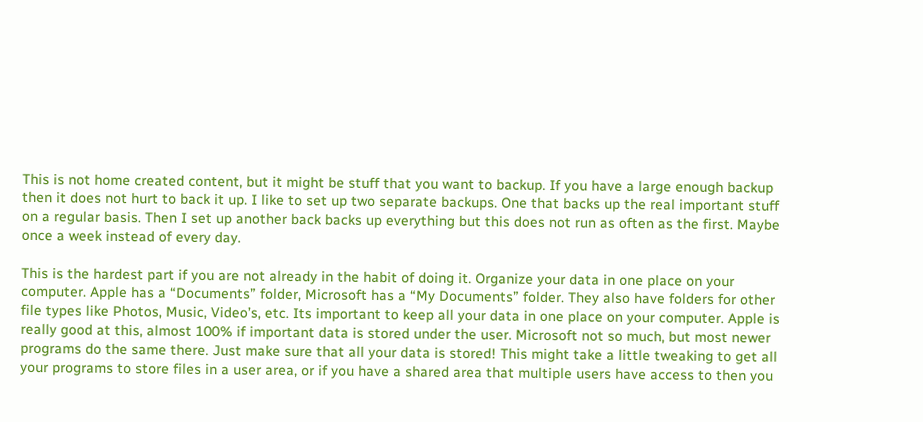This is not home created content, but it might be stuff that you want to backup. If you have a large enough backup then it does not hurt to back it up. I like to set up two separate backups. One that backs up the real important stuff on a regular basis. Then I set up another back backs up everything but this does not run as often as the first. Maybe once a week instead of every day.

This is the hardest part if you are not already in the habit of doing it. Organize your data in one place on your computer. Apple has a “Documents” folder, Microsoft has a “My Documents” folder. They also have folders for other file types like Photos, Music, Video’s, etc. Its important to keep all your data in one place on your computer. Apple is really good at this, almost 100% if important data is stored under the user. Microsoft not so much, but most newer programs do the same there. Just make sure that all your data is stored! This might take a little tweaking to get all your programs to store files in a user area, or if you have a shared area that multiple users have access to then you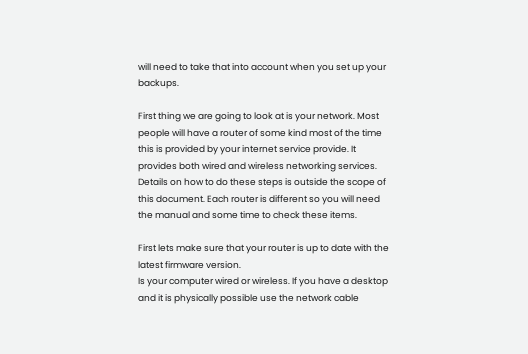will need to take that into account when you set up your backups.

First thing we are going to look at is your network. Most people will have a router of some kind most of the time this is provided by your internet service provide. It provides both wired and wireless networking services. Details on how to do these steps is outside the scope of this document. Each router is different so you will need the manual and some time to check these items.

First lets make sure that your router is up to date with the latest firmware version.
Is your computer wired or wireless. If you have a desktop and it is physically possible use the network cable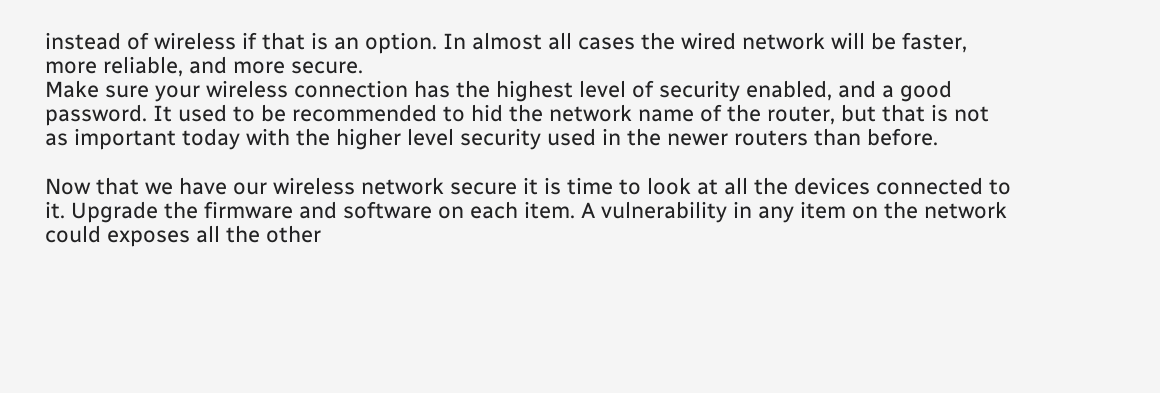instead of wireless if that is an option. In almost all cases the wired network will be faster, more reliable, and more secure.
Make sure your wireless connection has the highest level of security enabled, and a good password. It used to be recommended to hid the network name of the router, but that is not as important today with the higher level security used in the newer routers than before.

Now that we have our wireless network secure it is time to look at all the devices connected to it. Upgrade the firmware and software on each item. A vulnerability in any item on the network could exposes all the other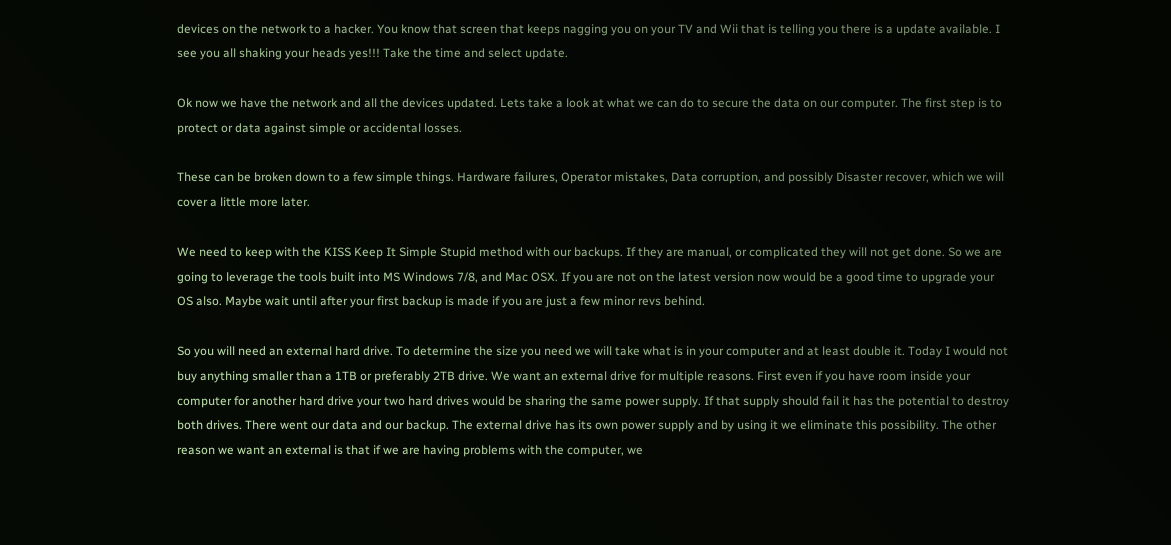devices on the network to a hacker. You know that screen that keeps nagging you on your TV and Wii that is telling you there is a update available. I see you all shaking your heads yes!!! Take the time and select update.

Ok now we have the network and all the devices updated. Lets take a look at what we can do to secure the data on our computer. The first step is to protect or data against simple or accidental losses.

These can be broken down to a few simple things. Hardware failures, Operator mistakes, Data corruption, and possibly Disaster recover, which we will cover a little more later.

We need to keep with the KISS Keep It Simple Stupid method with our backups. If they are manual, or complicated they will not get done. So we are going to leverage the tools built into MS Windows 7/8, and Mac OSX. If you are not on the latest version now would be a good time to upgrade your OS also. Maybe wait until after your first backup is made if you are just a few minor revs behind.

So you will need an external hard drive. To determine the size you need we will take what is in your computer and at least double it. Today I would not buy anything smaller than a 1TB or preferably 2TB drive. We want an external drive for multiple reasons. First even if you have room inside your computer for another hard drive your two hard drives would be sharing the same power supply. If that supply should fail it has the potential to destroy both drives. There went our data and our backup. The external drive has its own power supply and by using it we eliminate this possibility. The other reason we want an external is that if we are having problems with the computer, we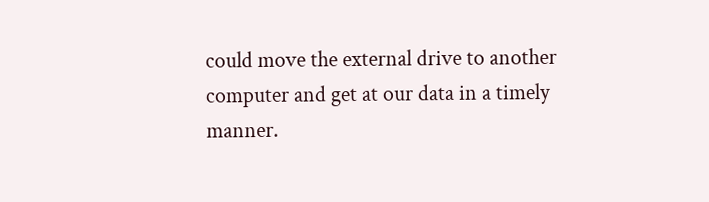could move the external drive to another computer and get at our data in a timely manner.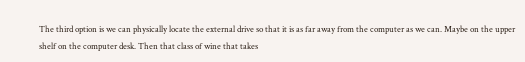The third option is we can physically locate the external drive so that it is as far away from the computer as we can. Maybe on the upper shelf on the computer desk. Then that class of wine that takes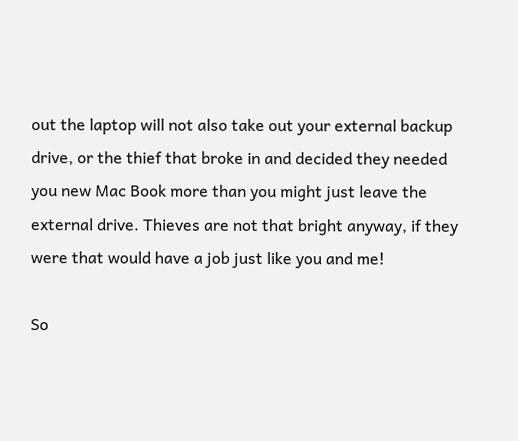out the laptop will not also take out your external backup drive, or the thief that broke in and decided they needed you new Mac Book more than you might just leave the external drive. Thieves are not that bright anyway, if they were that would have a job just like you and me!

So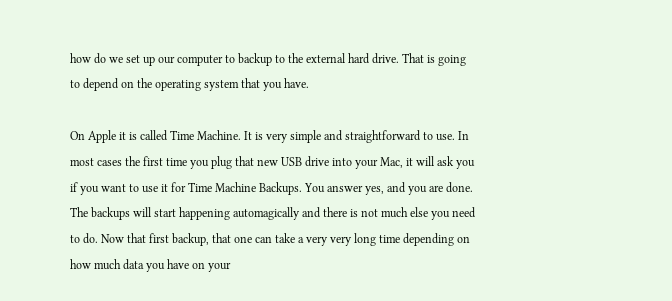how do we set up our computer to backup to the external hard drive. That is going to depend on the operating system that you have.

On Apple it is called Time Machine. It is very simple and straightforward to use. In most cases the first time you plug that new USB drive into your Mac, it will ask you if you want to use it for Time Machine Backups. You answer yes, and you are done. The backups will start happening automagically and there is not much else you need to do. Now that first backup, that one can take a very very long time depending on how much data you have on your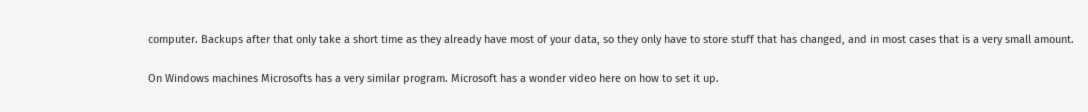computer. Backups after that only take a short time as they already have most of your data, so they only have to store stuff that has changed, and in most cases that is a very small amount.

On Windows machines Microsofts has a very similar program. Microsoft has a wonder video here on how to set it up.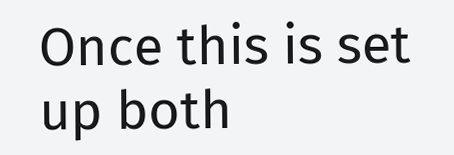Once this is set up both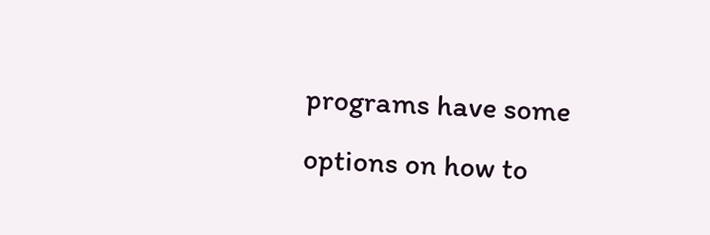programs have some options on how to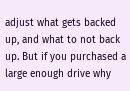adjust what gets backed up, and what to not back up. But if you purchased a large enough drive why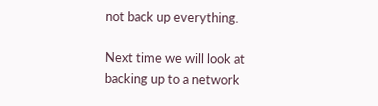not back up everything.

Next time we will look at backing up to a network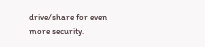drive/share for even more security.